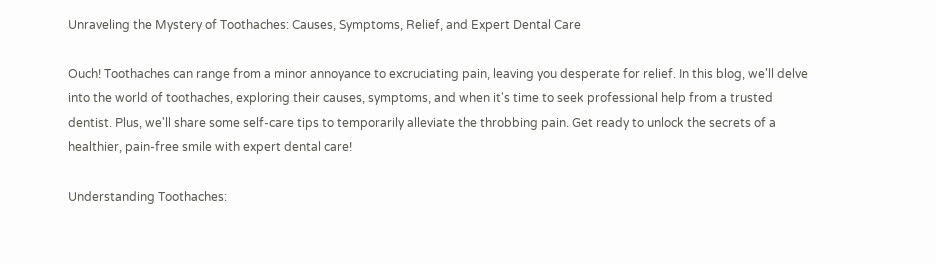Unraveling the Mystery of Toothaches: Causes, Symptoms, Relief, and Expert Dental Care

Ouch! Toothaches can range from a minor annoyance to excruciating pain, leaving you desperate for relief. In this blog, we'll delve into the world of toothaches, exploring their causes, symptoms, and when it's time to seek professional help from a trusted dentist. Plus, we'll share some self-care tips to temporarily alleviate the throbbing pain. Get ready to unlock the secrets of a healthier, pain-free smile with expert dental care!

Understanding Toothaches: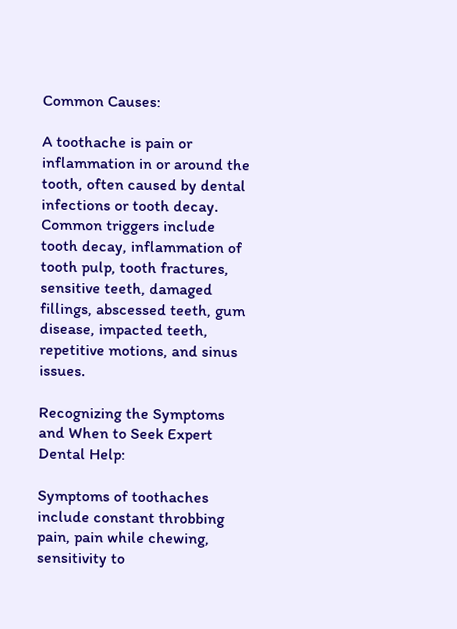Common Causes:

A toothache is pain or inflammation in or around the tooth, often caused by dental infections or tooth decay. Common triggers include tooth decay, inflammation of tooth pulp, tooth fractures, sensitive teeth, damaged fillings, abscessed teeth, gum disease, impacted teeth, repetitive motions, and sinus issues.

Recognizing the Symptoms and When to Seek Expert Dental Help:

Symptoms of toothaches include constant throbbing pain, pain while chewing, sensitivity to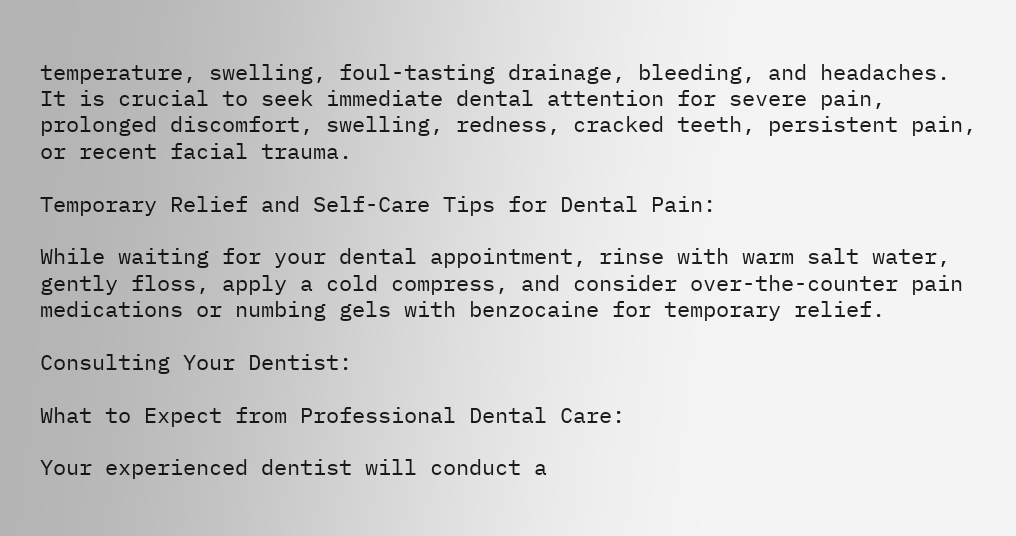temperature, swelling, foul-tasting drainage, bleeding, and headaches. It is crucial to seek immediate dental attention for severe pain, prolonged discomfort, swelling, redness, cracked teeth, persistent pain, or recent facial trauma.

Temporary Relief and Self-Care Tips for Dental Pain:

While waiting for your dental appointment, rinse with warm salt water, gently floss, apply a cold compress, and consider over-the-counter pain medications or numbing gels with benzocaine for temporary relief.

Consulting Your Dentist:

What to Expect from Professional Dental Care:

Your experienced dentist will conduct a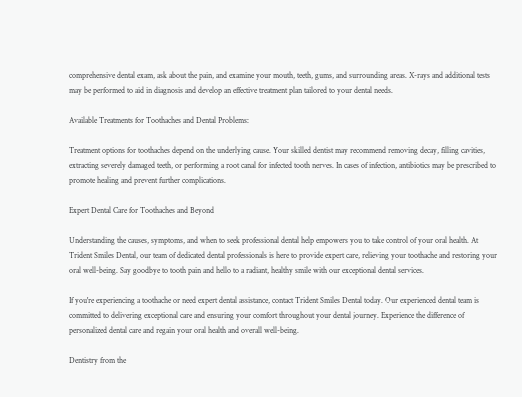comprehensive dental exam, ask about the pain, and examine your mouth, teeth, gums, and surrounding areas. X-rays and additional tests may be performed to aid in diagnosis and develop an effective treatment plan tailored to your dental needs.

Available Treatments for Toothaches and Dental Problems:

Treatment options for toothaches depend on the underlying cause. Your skilled dentist may recommend removing decay, filling cavities, extracting severely damaged teeth, or performing a root canal for infected tooth nerves. In cases of infection, antibiotics may be prescribed to promote healing and prevent further complications.

Expert Dental Care for Toothaches and Beyond

Understanding the causes, symptoms, and when to seek professional dental help empowers you to take control of your oral health. At Trident Smiles Dental, our team of dedicated dental professionals is here to provide expert care, relieving your toothache and restoring your oral well-being. Say goodbye to tooth pain and hello to a radiant, healthy smile with our exceptional dental services.

If you're experiencing a toothache or need expert dental assistance, contact Trident Smiles Dental today. Our experienced dental team is committed to delivering exceptional care and ensuring your comfort throughout your dental journey. Experience the difference of personalized dental care and regain your oral health and overall well-being.

Dentistry from the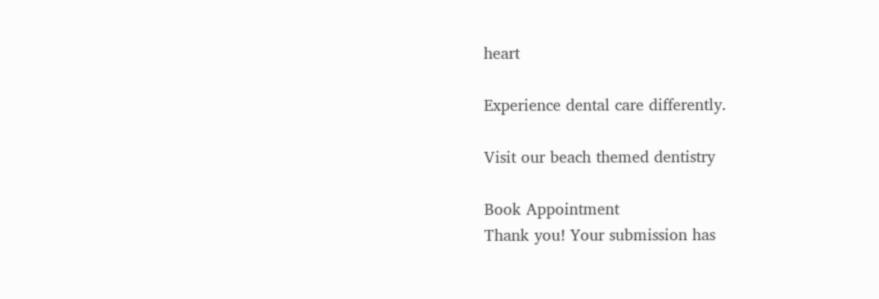heart

Experience dental care differently.

Visit our beach themed dentistry

Book Appointment
Thank you! Your submission has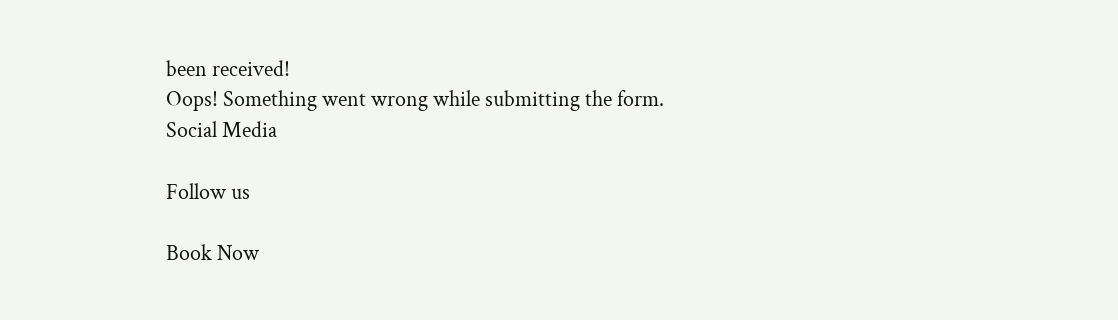been received!
Oops! Something went wrong while submitting the form.
Social Media

Follow us

Book Now